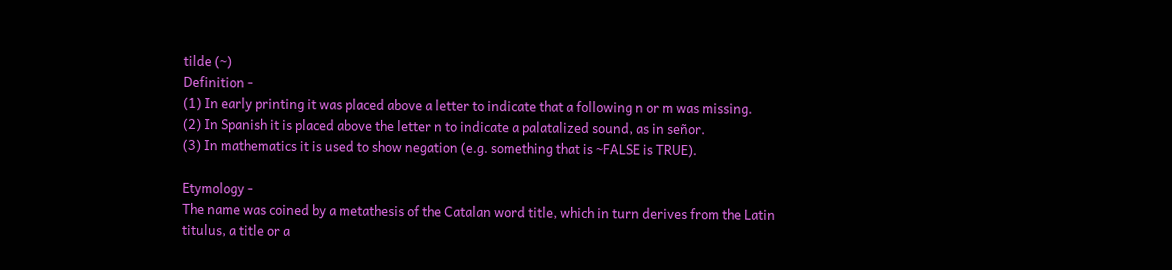tilde (~)
Definition -
(1) In early printing it was placed above a letter to indicate that a following n or m was missing.
(2) In Spanish it is placed above the letter n to indicate a palatalized sound, as in señor.
(3) In mathematics it is used to show negation (e.g. something that is ~FALSE is TRUE).

Etymology -
The name was coined by a metathesis of the Catalan word title, which in turn derives from the Latin titulus, a title or a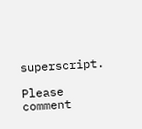superscript.

Please comment